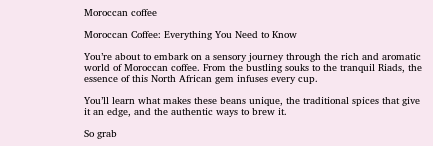Moroccan coffee

Moroccan Coffee: Everything You Need to Know

You’re about to embark on a sensory journey through the rich and aromatic world of Moroccan coffee. From the bustling souks to the tranquil Riads, the essence of this North African gem infuses every cup.

You’ll learn what makes these beans unique, the traditional spices that give it an edge, and the authentic ways to brew it.

So grab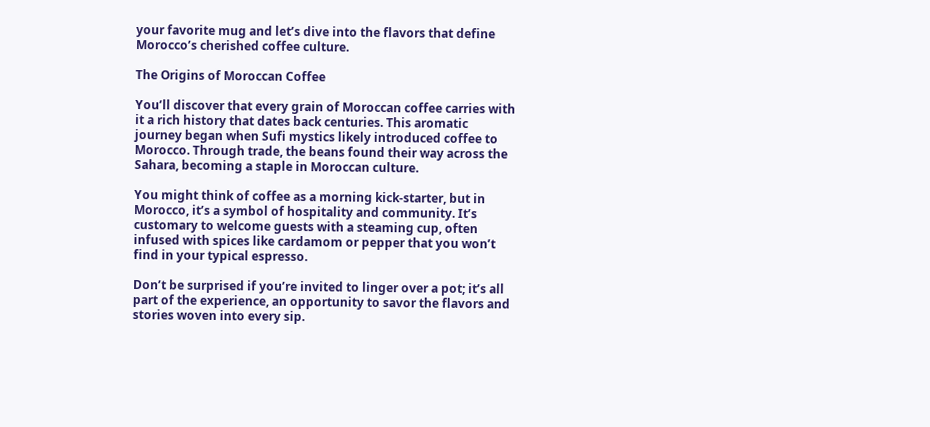your favorite mug and let’s dive into the flavors that define Morocco’s cherished coffee culture.

The Origins of Moroccan Coffee

You’ll discover that every grain of Moroccan coffee carries with it a rich history that dates back centuries. This aromatic journey began when Sufi mystics likely introduced coffee to Morocco. Through trade, the beans found their way across the Sahara, becoming a staple in Moroccan culture.

You might think of coffee as a morning kick-starter, but in Morocco, it’s a symbol of hospitality and community. It’s customary to welcome guests with a steaming cup, often infused with spices like cardamom or pepper that you won’t find in your typical espresso.

Don’t be surprised if you’re invited to linger over a pot; it’s all part of the experience, an opportunity to savor the flavors and stories woven into every sip.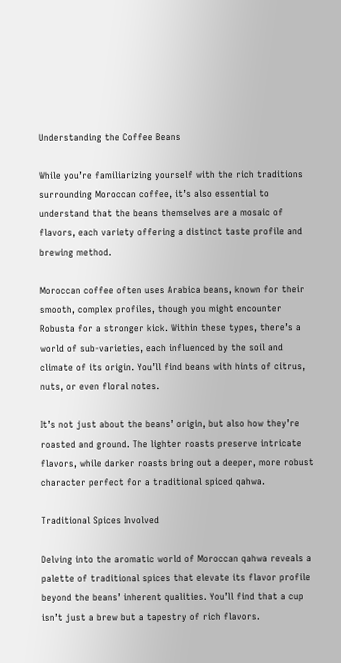Understanding the Coffee Beans

While you’re familiarizing yourself with the rich traditions surrounding Moroccan coffee, it’s also essential to understand that the beans themselves are a mosaic of flavors, each variety offering a distinct taste profile and brewing method.

Moroccan coffee often uses Arabica beans, known for their smooth, complex profiles, though you might encounter Robusta for a stronger kick. Within these types, there’s a world of sub-varieties, each influenced by the soil and climate of its origin. You’ll find beans with hints of citrus, nuts, or even floral notes.

It’s not just about the beans’ origin, but also how they’re roasted and ground. The lighter roasts preserve intricate flavors, while darker roasts bring out a deeper, more robust character perfect for a traditional spiced qahwa.

Traditional Spices Involved

Delving into the aromatic world of Moroccan qahwa reveals a palette of traditional spices that elevate its flavor profile beyond the beans’ inherent qualities. You’ll find that a cup isn’t just a brew but a tapestry of rich flavors.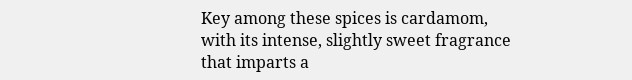Key among these spices is cardamom, with its intense, slightly sweet fragrance that imparts a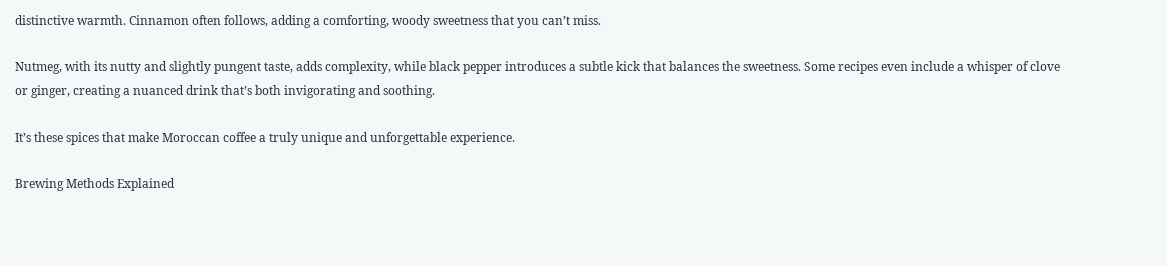distinctive warmth. Cinnamon often follows, adding a comforting, woody sweetness that you can’t miss.

Nutmeg, with its nutty and slightly pungent taste, adds complexity, while black pepper introduces a subtle kick that balances the sweetness. Some recipes even include a whisper of clove or ginger, creating a nuanced drink that’s both invigorating and soothing.

It’s these spices that make Moroccan coffee a truly unique and unforgettable experience.

Brewing Methods Explained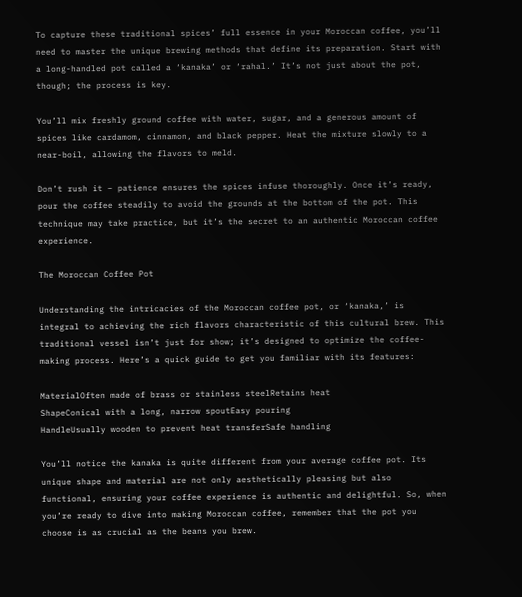To capture these traditional spices’ full essence in your Moroccan coffee, you’ll need to master the unique brewing methods that define its preparation. Start with a long-handled pot called a ‘kanaka’ or ‘rahal.’ It’s not just about the pot, though; the process is key.

You’ll mix freshly ground coffee with water, sugar, and a generous amount of spices like cardamom, cinnamon, and black pepper. Heat the mixture slowly to a near-boil, allowing the flavors to meld.

Don’t rush it – patience ensures the spices infuse thoroughly. Once it’s ready, pour the coffee steadily to avoid the grounds at the bottom of the pot. This technique may take practice, but it’s the secret to an authentic Moroccan coffee experience.

The Moroccan Coffee Pot

Understanding the intricacies of the Moroccan coffee pot, or ‘kanaka,’ is integral to achieving the rich flavors characteristic of this cultural brew. This traditional vessel isn’t just for show; it’s designed to optimize the coffee-making process. Here’s a quick guide to get you familiar with its features:

MaterialOften made of brass or stainless steelRetains heat
ShapeConical with a long, narrow spoutEasy pouring
HandleUsually wooden to prevent heat transferSafe handling

You’ll notice the kanaka is quite different from your average coffee pot. Its unique shape and material are not only aesthetically pleasing but also functional, ensuring your coffee experience is authentic and delightful. So, when you’re ready to dive into making Moroccan coffee, remember that the pot you choose is as crucial as the beans you brew.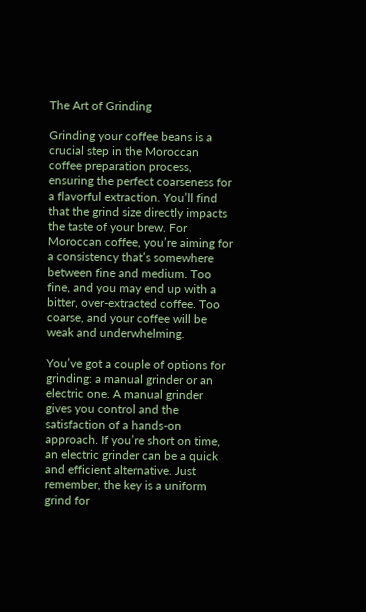The Art of Grinding

Grinding your coffee beans is a crucial step in the Moroccan coffee preparation process, ensuring the perfect coarseness for a flavorful extraction. You’ll find that the grind size directly impacts the taste of your brew. For Moroccan coffee, you’re aiming for a consistency that’s somewhere between fine and medium. Too fine, and you may end up with a bitter, over-extracted coffee. Too coarse, and your coffee will be weak and underwhelming.

You’ve got a couple of options for grinding: a manual grinder or an electric one. A manual grinder gives you control and the satisfaction of a hands-on approach. If you’re short on time, an electric grinder can be a quick and efficient alternative. Just remember, the key is a uniform grind for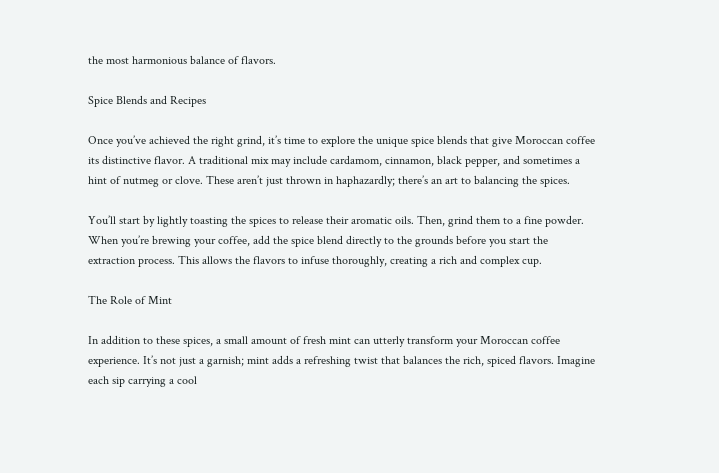the most harmonious balance of flavors.

Spice Blends and Recipes

Once you’ve achieved the right grind, it’s time to explore the unique spice blends that give Moroccan coffee its distinctive flavor. A traditional mix may include cardamom, cinnamon, black pepper, and sometimes a hint of nutmeg or clove. These aren’t just thrown in haphazardly; there’s an art to balancing the spices.

You’ll start by lightly toasting the spices to release their aromatic oils. Then, grind them to a fine powder. When you’re brewing your coffee, add the spice blend directly to the grounds before you start the extraction process. This allows the flavors to infuse thoroughly, creating a rich and complex cup.

The Role of Mint

In addition to these spices, a small amount of fresh mint can utterly transform your Moroccan coffee experience. It’s not just a garnish; mint adds a refreshing twist that balances the rich, spiced flavors. Imagine each sip carrying a cool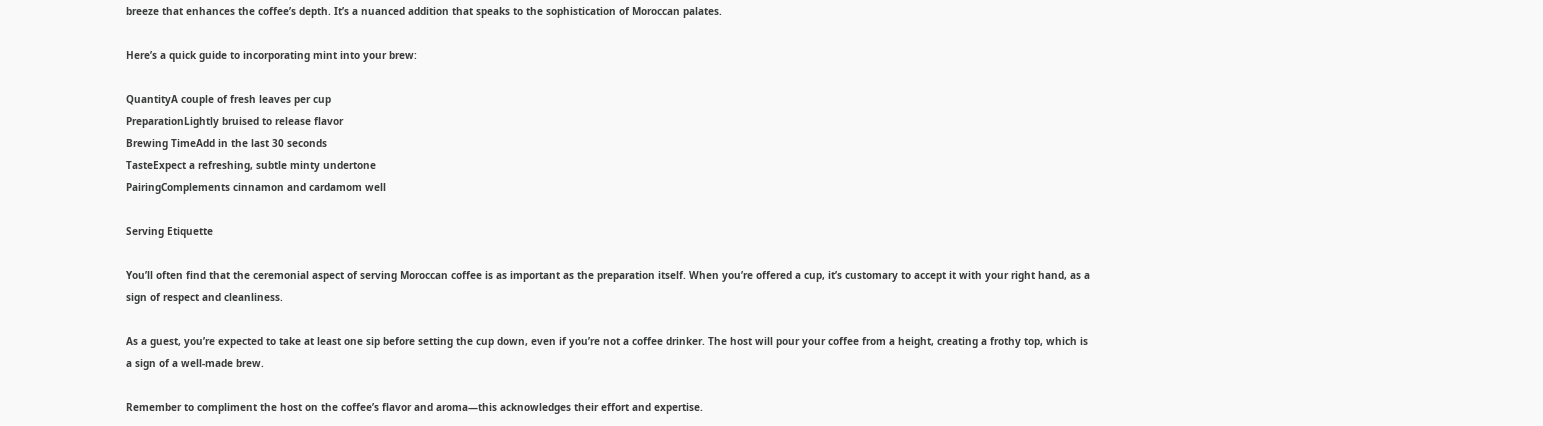breeze that enhances the coffee’s depth. It’s a nuanced addition that speaks to the sophistication of Moroccan palates.

Here’s a quick guide to incorporating mint into your brew:

QuantityA couple of fresh leaves per cup
PreparationLightly bruised to release flavor
Brewing TimeAdd in the last 30 seconds
TasteExpect a refreshing, subtle minty undertone
PairingComplements cinnamon and cardamom well

Serving Etiquette

You’ll often find that the ceremonial aspect of serving Moroccan coffee is as important as the preparation itself. When you’re offered a cup, it’s customary to accept it with your right hand, as a sign of respect and cleanliness.

As a guest, you’re expected to take at least one sip before setting the cup down, even if you’re not a coffee drinker. The host will pour your coffee from a height, creating a frothy top, which is a sign of a well-made brew.

Remember to compliment the host on the coffee’s flavor and aroma—this acknowledges their effort and expertise.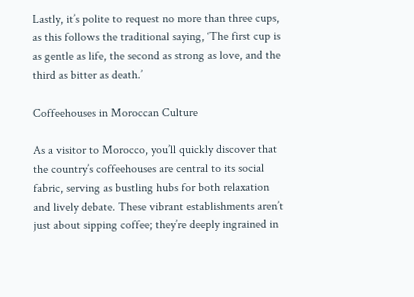Lastly, it’s polite to request no more than three cups, as this follows the traditional saying, ‘The first cup is as gentle as life, the second as strong as love, and the third as bitter as death.’

Coffeehouses in Moroccan Culture

As a visitor to Morocco, you’ll quickly discover that the country’s coffeehouses are central to its social fabric, serving as bustling hubs for both relaxation and lively debate. These vibrant establishments aren’t just about sipping coffee; they’re deeply ingrained in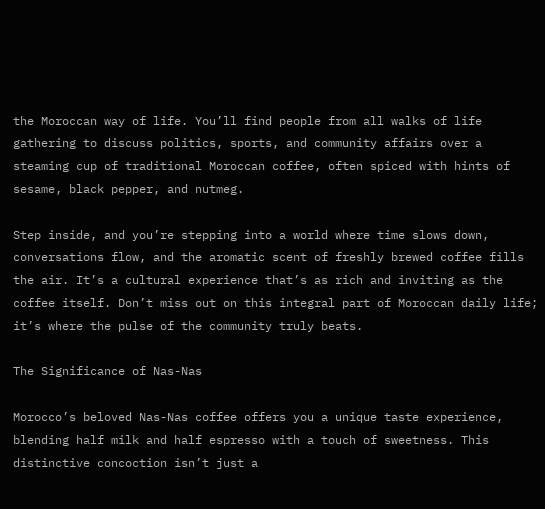the Moroccan way of life. You’ll find people from all walks of life gathering to discuss politics, sports, and community affairs over a steaming cup of traditional Moroccan coffee, often spiced with hints of sesame, black pepper, and nutmeg.

Step inside, and you’re stepping into a world where time slows down, conversations flow, and the aromatic scent of freshly brewed coffee fills the air. It’s a cultural experience that’s as rich and inviting as the coffee itself. Don’t miss out on this integral part of Moroccan daily life; it’s where the pulse of the community truly beats.

The Significance of Nas-Nas

Morocco’s beloved Nas-Nas coffee offers you a unique taste experience, blending half milk and half espresso with a touch of sweetness. This distinctive concoction isn’t just a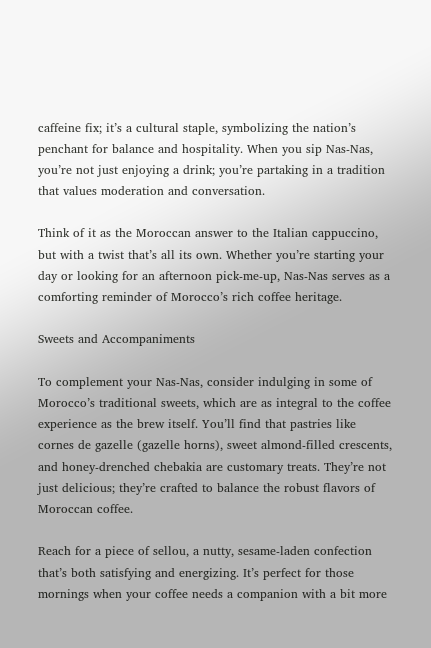caffeine fix; it’s a cultural staple, symbolizing the nation’s penchant for balance and hospitality. When you sip Nas-Nas, you’re not just enjoying a drink; you’re partaking in a tradition that values moderation and conversation.

Think of it as the Moroccan answer to the Italian cappuccino, but with a twist that’s all its own. Whether you’re starting your day or looking for an afternoon pick-me-up, Nas-Nas serves as a comforting reminder of Morocco’s rich coffee heritage.

Sweets and Accompaniments

To complement your Nas-Nas, consider indulging in some of Morocco’s traditional sweets, which are as integral to the coffee experience as the brew itself. You’ll find that pastries like cornes de gazelle (gazelle horns), sweet almond-filled crescents, and honey-drenched chebakia are customary treats. They’re not just delicious; they’re crafted to balance the robust flavors of Moroccan coffee.

Reach for a piece of sellou, a nutty, sesame-laden confection that’s both satisfying and energizing. It’s perfect for those mornings when your coffee needs a companion with a bit more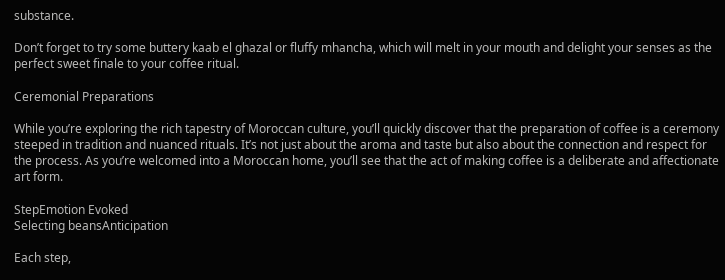substance.

Don’t forget to try some buttery kaab el ghazal or fluffy mhancha, which will melt in your mouth and delight your senses as the perfect sweet finale to your coffee ritual.

Ceremonial Preparations

While you’re exploring the rich tapestry of Moroccan culture, you’ll quickly discover that the preparation of coffee is a ceremony steeped in tradition and nuanced rituals. It’s not just about the aroma and taste but also about the connection and respect for the process. As you’re welcomed into a Moroccan home, you’ll see that the act of making coffee is a deliberate and affectionate art form.

StepEmotion Evoked
Selecting beansAnticipation

Each step,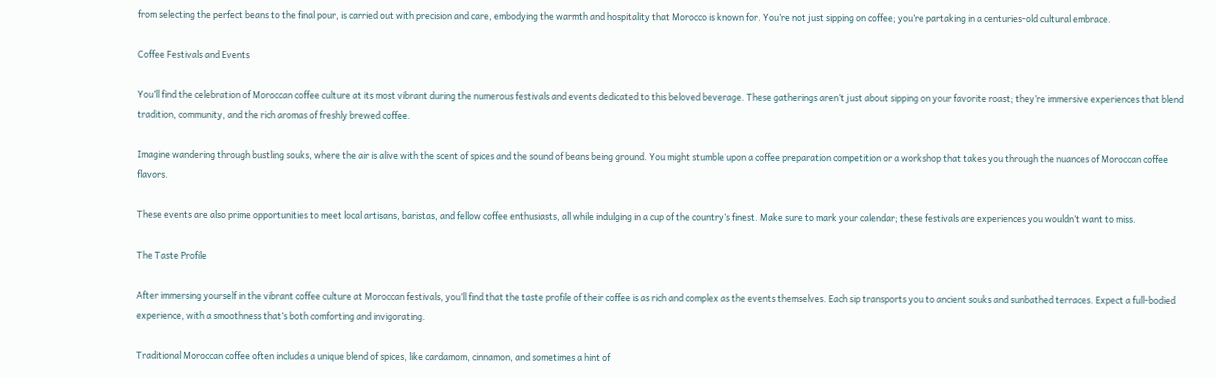from selecting the perfect beans to the final pour, is carried out with precision and care, embodying the warmth and hospitality that Morocco is known for. You’re not just sipping on coffee; you’re partaking in a centuries-old cultural embrace.

Coffee Festivals and Events

You’ll find the celebration of Moroccan coffee culture at its most vibrant during the numerous festivals and events dedicated to this beloved beverage. These gatherings aren’t just about sipping on your favorite roast; they’re immersive experiences that blend tradition, community, and the rich aromas of freshly brewed coffee.

Imagine wandering through bustling souks, where the air is alive with the scent of spices and the sound of beans being ground. You might stumble upon a coffee preparation competition or a workshop that takes you through the nuances of Moroccan coffee flavors.

These events are also prime opportunities to meet local artisans, baristas, and fellow coffee enthusiasts, all while indulging in a cup of the country’s finest. Make sure to mark your calendar; these festivals are experiences you wouldn’t want to miss.

The Taste Profile

After immersing yourself in the vibrant coffee culture at Moroccan festivals, you’ll find that the taste profile of their coffee is as rich and complex as the events themselves. Each sip transports you to ancient souks and sunbathed terraces. Expect a full-bodied experience, with a smoothness that’s both comforting and invigorating.

Traditional Moroccan coffee often includes a unique blend of spices, like cardamom, cinnamon, and sometimes a hint of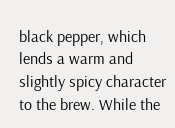black pepper, which lends a warm and slightly spicy character to the brew. While the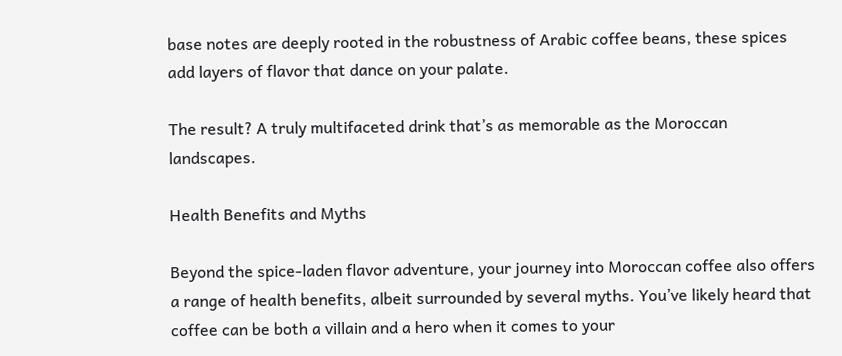base notes are deeply rooted in the robustness of Arabic coffee beans, these spices add layers of flavor that dance on your palate.

The result? A truly multifaceted drink that’s as memorable as the Moroccan landscapes.

Health Benefits and Myths

Beyond the spice-laden flavor adventure, your journey into Moroccan coffee also offers a range of health benefits, albeit surrounded by several myths. You’ve likely heard that coffee can be both a villain and a hero when it comes to your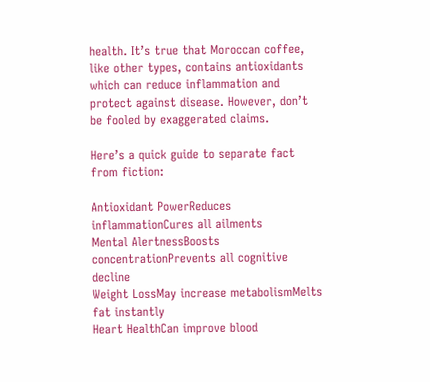health. It’s true that Moroccan coffee, like other types, contains antioxidants which can reduce inflammation and protect against disease. However, don’t be fooled by exaggerated claims.

Here’s a quick guide to separate fact from fiction:

Antioxidant PowerReduces inflammationCures all ailments
Mental AlertnessBoosts concentrationPrevents all cognitive decline
Weight LossMay increase metabolismMelts fat instantly
Heart HealthCan improve blood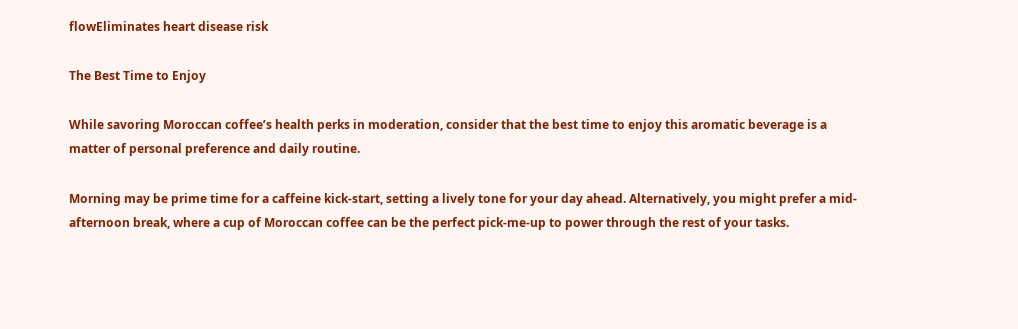flowEliminates heart disease risk

The Best Time to Enjoy

While savoring Moroccan coffee’s health perks in moderation, consider that the best time to enjoy this aromatic beverage is a matter of personal preference and daily routine.

Morning may be prime time for a caffeine kick-start, setting a lively tone for your day ahead. Alternatively, you might prefer a mid-afternoon break, where a cup of Moroccan coffee can be the perfect pick-me-up to power through the rest of your tasks.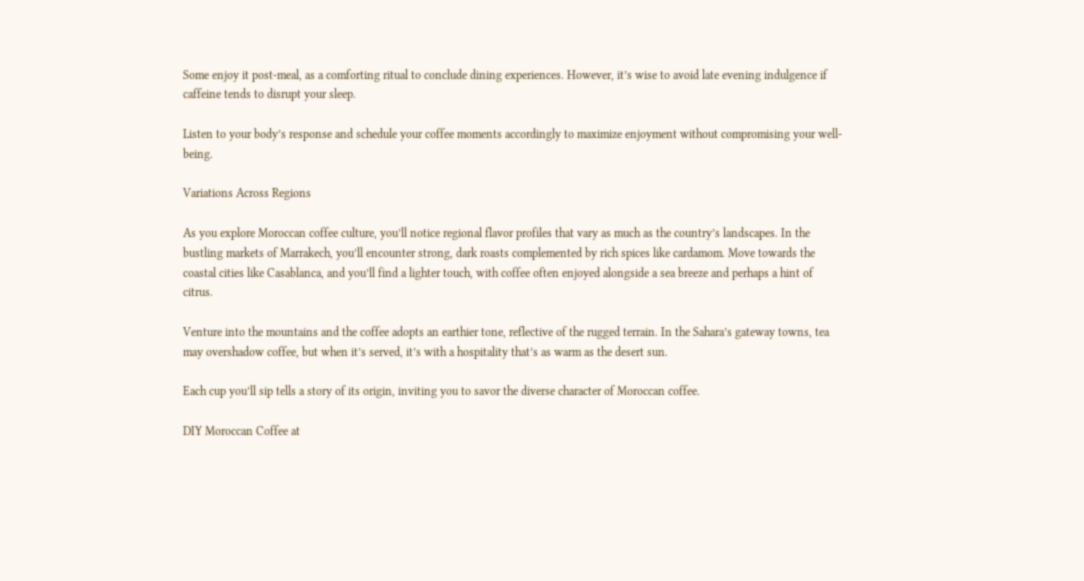Some enjoy it post-meal, as a comforting ritual to conclude dining experiences. However, it’s wise to avoid late evening indulgence if caffeine tends to disrupt your sleep.

Listen to your body’s response and schedule your coffee moments accordingly to maximize enjoyment without compromising your well-being.

Variations Across Regions

As you explore Moroccan coffee culture, you’ll notice regional flavor profiles that vary as much as the country’s landscapes. In the bustling markets of Marrakech, you’ll encounter strong, dark roasts complemented by rich spices like cardamom. Move towards the coastal cities like Casablanca, and you’ll find a lighter touch, with coffee often enjoyed alongside a sea breeze and perhaps a hint of citrus.

Venture into the mountains and the coffee adopts an earthier tone, reflective of the rugged terrain. In the Sahara’s gateway towns, tea may overshadow coffee, but when it’s served, it’s with a hospitality that’s as warm as the desert sun.

Each cup you’ll sip tells a story of its origin, inviting you to savor the diverse character of Moroccan coffee.

DIY Moroccan Coffee at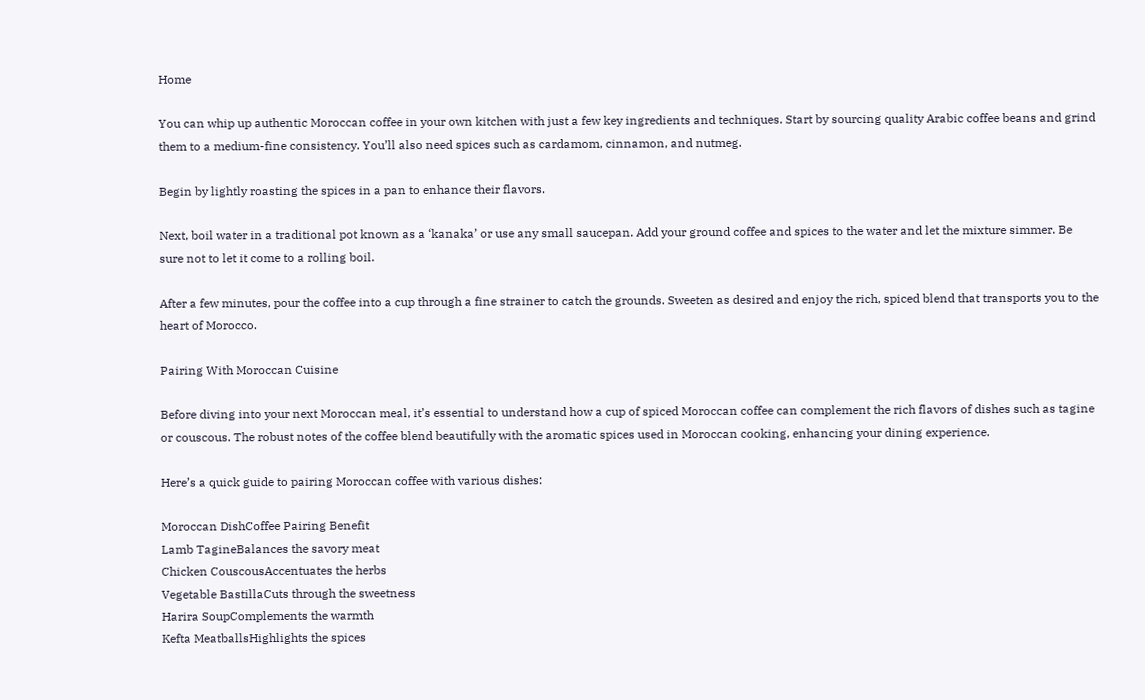Home

You can whip up authentic Moroccan coffee in your own kitchen with just a few key ingredients and techniques. Start by sourcing quality Arabic coffee beans and grind them to a medium-fine consistency. You’ll also need spices such as cardamom, cinnamon, and nutmeg.

Begin by lightly roasting the spices in a pan to enhance their flavors.

Next, boil water in a traditional pot known as a ‘kanaka’ or use any small saucepan. Add your ground coffee and spices to the water and let the mixture simmer. Be sure not to let it come to a rolling boil.

After a few minutes, pour the coffee into a cup through a fine strainer to catch the grounds. Sweeten as desired and enjoy the rich, spiced blend that transports you to the heart of Morocco.

Pairing With Moroccan Cuisine

Before diving into your next Moroccan meal, it’s essential to understand how a cup of spiced Moroccan coffee can complement the rich flavors of dishes such as tagine or couscous. The robust notes of the coffee blend beautifully with the aromatic spices used in Moroccan cooking, enhancing your dining experience.

Here’s a quick guide to pairing Moroccan coffee with various dishes:

Moroccan DishCoffee Pairing Benefit
Lamb TagineBalances the savory meat
Chicken CouscousAccentuates the herbs
Vegetable BastillaCuts through the sweetness
Harira SoupComplements the warmth
Kefta MeatballsHighlights the spices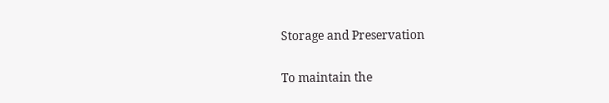Storage and Preservation

To maintain the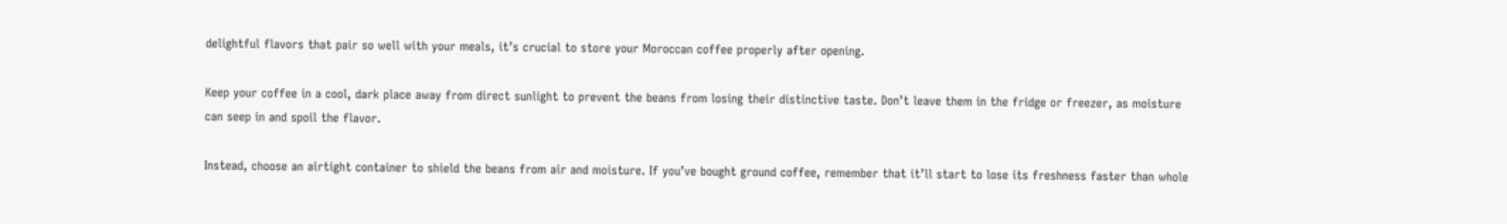delightful flavors that pair so well with your meals, it’s crucial to store your Moroccan coffee properly after opening.

Keep your coffee in a cool, dark place away from direct sunlight to prevent the beans from losing their distinctive taste. Don’t leave them in the fridge or freezer, as moisture can seep in and spoil the flavor.

Instead, choose an airtight container to shield the beans from air and moisture. If you’ve bought ground coffee, remember that it’ll start to lose its freshness faster than whole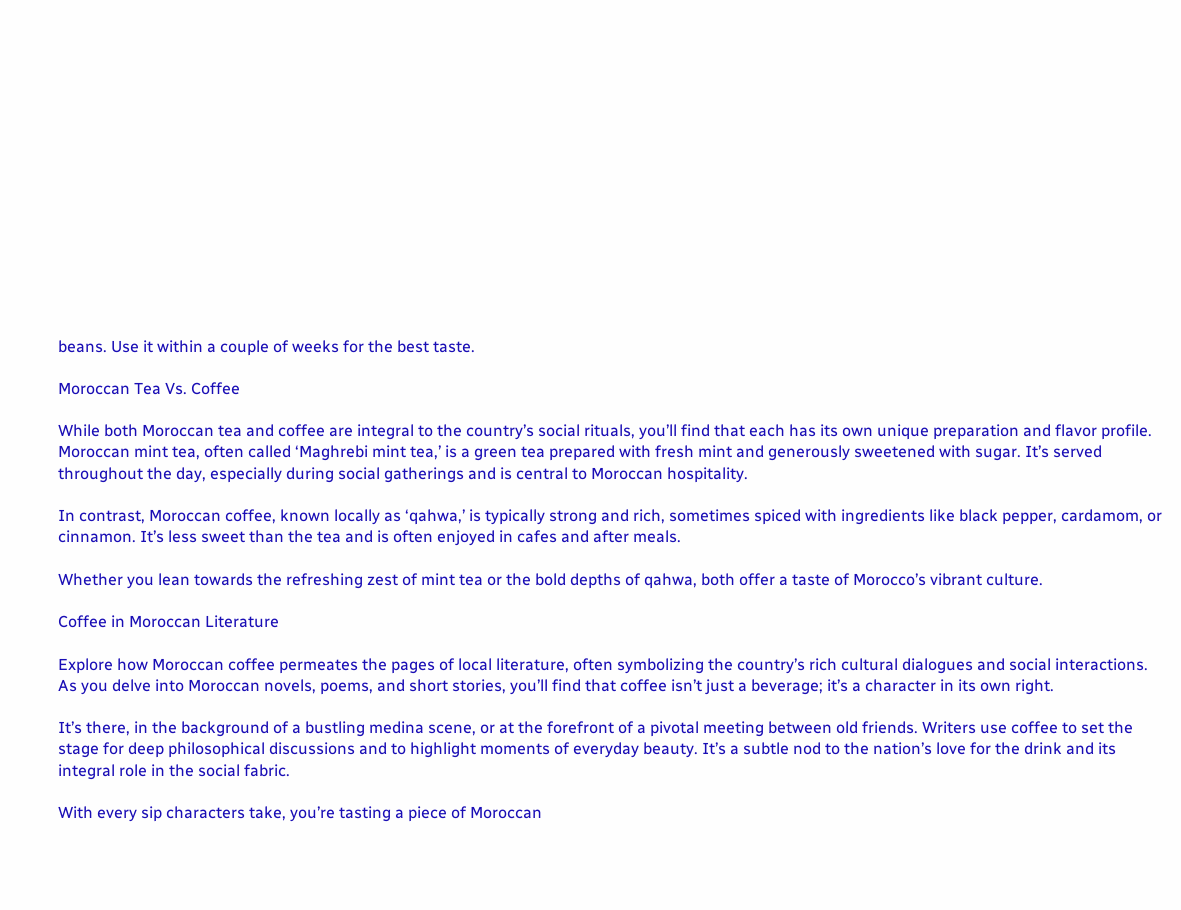beans. Use it within a couple of weeks for the best taste.

Moroccan Tea Vs. Coffee

While both Moroccan tea and coffee are integral to the country’s social rituals, you’ll find that each has its own unique preparation and flavor profile. Moroccan mint tea, often called ‘Maghrebi mint tea,’ is a green tea prepared with fresh mint and generously sweetened with sugar. It’s served throughout the day, especially during social gatherings and is central to Moroccan hospitality.

In contrast, Moroccan coffee, known locally as ‘qahwa,’ is typically strong and rich, sometimes spiced with ingredients like black pepper, cardamom, or cinnamon. It’s less sweet than the tea and is often enjoyed in cafes and after meals.

Whether you lean towards the refreshing zest of mint tea or the bold depths of qahwa, both offer a taste of Morocco’s vibrant culture.

Coffee in Moroccan Literature

Explore how Moroccan coffee permeates the pages of local literature, often symbolizing the country’s rich cultural dialogues and social interactions. As you delve into Moroccan novels, poems, and short stories, you’ll find that coffee isn’t just a beverage; it’s a character in its own right.

It’s there, in the background of a bustling medina scene, or at the forefront of a pivotal meeting between old friends. Writers use coffee to set the stage for deep philosophical discussions and to highlight moments of everyday beauty. It’s a subtle nod to the nation’s love for the drink and its integral role in the social fabric.

With every sip characters take, you’re tasting a piece of Moroccan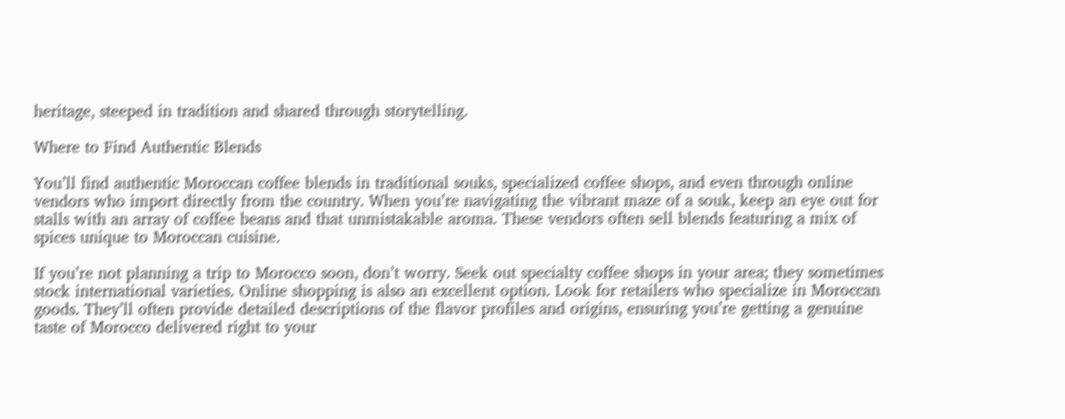heritage, steeped in tradition and shared through storytelling.

Where to Find Authentic Blends

You’ll find authentic Moroccan coffee blends in traditional souks, specialized coffee shops, and even through online vendors who import directly from the country. When you’re navigating the vibrant maze of a souk, keep an eye out for stalls with an array of coffee beans and that unmistakable aroma. These vendors often sell blends featuring a mix of spices unique to Moroccan cuisine.

If you’re not planning a trip to Morocco soon, don’t worry. Seek out specialty coffee shops in your area; they sometimes stock international varieties. Online shopping is also an excellent option. Look for retailers who specialize in Moroccan goods. They’ll often provide detailed descriptions of the flavor profiles and origins, ensuring you’re getting a genuine taste of Morocco delivered right to your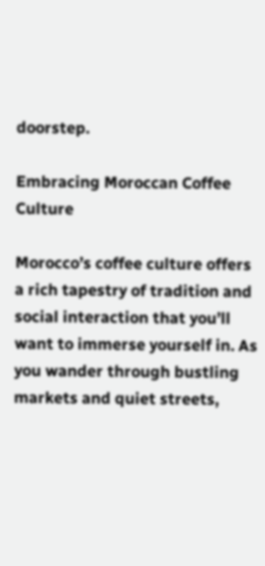doorstep.

Embracing Moroccan Coffee Culture

Morocco’s coffee culture offers a rich tapestry of tradition and social interaction that you’ll want to immerse yourself in. As you wander through bustling markets and quiet streets,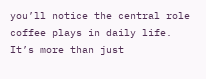you’ll notice the central role coffee plays in daily life. It’s more than just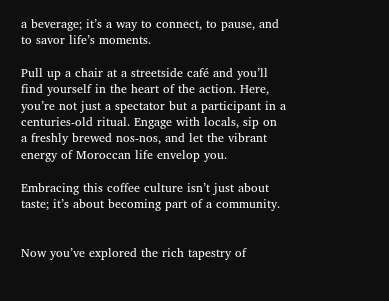a beverage; it’s a way to connect, to pause, and to savor life’s moments.

Pull up a chair at a streetside café and you’ll find yourself in the heart of the action. Here, you’re not just a spectator but a participant in a centuries-old ritual. Engage with locals, sip on a freshly brewed nos-nos, and let the vibrant energy of Moroccan life envelop you.

Embracing this coffee culture isn’t just about taste; it’s about becoming part of a community.


Now you’ve explored the rich tapestry of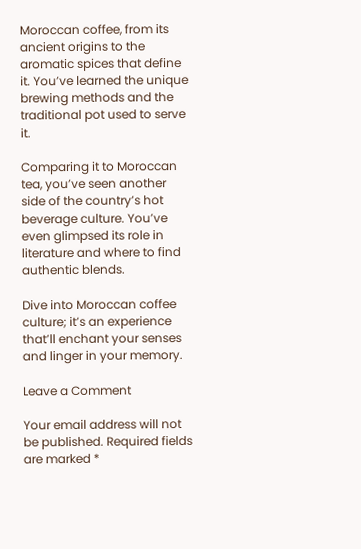Moroccan coffee, from its ancient origins to the aromatic spices that define it. You’ve learned the unique brewing methods and the traditional pot used to serve it.

Comparing it to Moroccan tea, you’ve seen another side of the country’s hot beverage culture. You’ve even glimpsed its role in literature and where to find authentic blends.

Dive into Moroccan coffee culture; it’s an experience that’ll enchant your senses and linger in your memory.

Leave a Comment

Your email address will not be published. Required fields are marked *